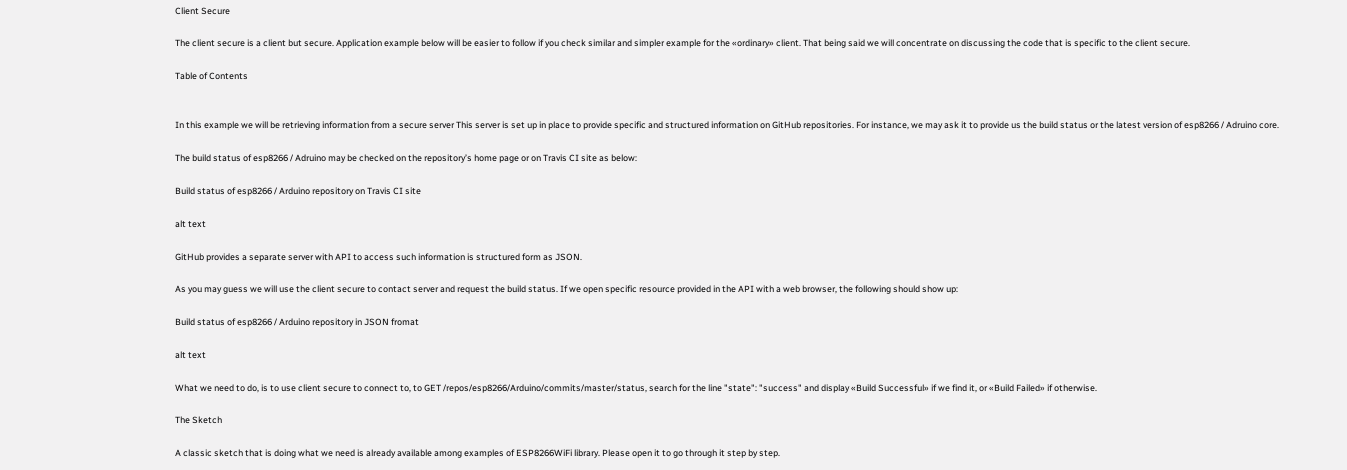Client Secure

The client secure is a client but secure. Application example below will be easier to follow if you check similar and simpler example for the «ordinary» client. That being said we will concentrate on discussing the code that is specific to the client secure.

Table of Contents


In this example we will be retrieving information from a secure server This server is set up in place to provide specific and structured information on GitHub repositories. For instance, we may ask it to provide us the build status or the latest version of esp8266 / Adruino core.

The build status of esp8266 / Adruino may be checked on the repository’s home page or on Travis CI site as below:

Build status of esp8266 / Arduino repository on Travis CI site

alt text

GitHub provides a separate server with API to access such information is structured form as JSON.

As you may guess we will use the client secure to contact server and request the build status. If we open specific resource provided in the API with a web browser, the following should show up:

Build status of esp8266 / Arduino repository in JSON fromat

alt text

What we need to do, is to use client secure to connect to, to GET /repos/esp8266/Arduino/commits/master/status, search for the line "state": "success" and display «Build Successful» if we find it, or «Build Failed» if otherwise.

The Sketch

A classic sketch that is doing what we need is already available among examples of ESP8266WiFi library. Please open it to go through it step by step.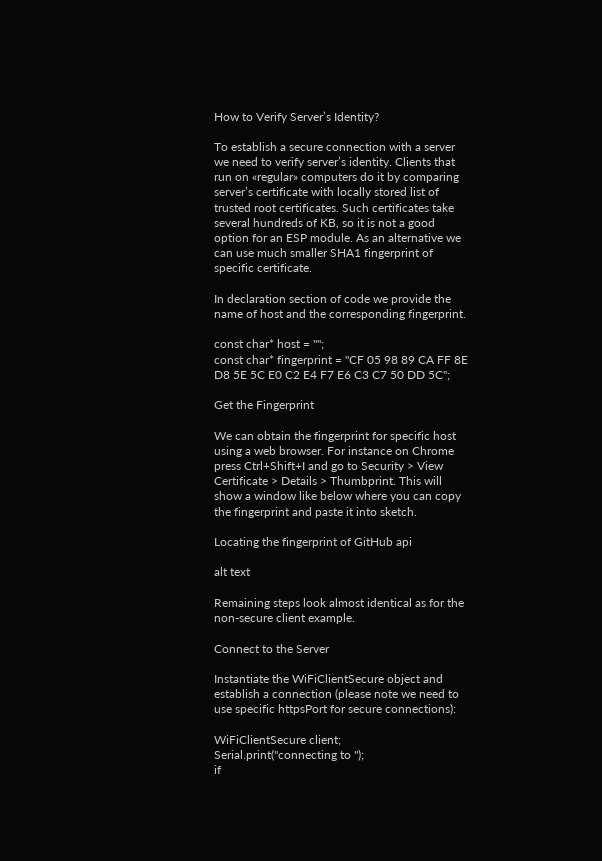How to Verify Server’s Identity?

To establish a secure connection with a server we need to verify server’s identity. Clients that run on «regular» computers do it by comparing server’s certificate with locally stored list of trusted root certificates. Such certificates take several hundreds of KB, so it is not a good option for an ESP module. As an alternative we can use much smaller SHA1 fingerprint of specific certificate.

In declaration section of code we provide the name of host and the corresponding fingerprint.

const char* host = "";
const char* fingerprint = "CF 05 98 89 CA FF 8E D8 5E 5C E0 C2 E4 F7 E6 C3 C7 50 DD 5C";

Get the Fingerprint

We can obtain the fingerprint for specific host using a web browser. For instance on Chrome press Ctrl+Shift+I and go to Security > View Certificate > Details > Thumbprint. This will show a window like below where you can copy the fingerprint and paste it into sketch.

Locating the fingerprint of GitHub api

alt text

Remaining steps look almost identical as for the non-secure client example.

Connect to the Server

Instantiate the WiFiClientSecure object and establish a connection (please note we need to use specific httpsPort for secure connections):

WiFiClientSecure client;
Serial.print("connecting to ");
if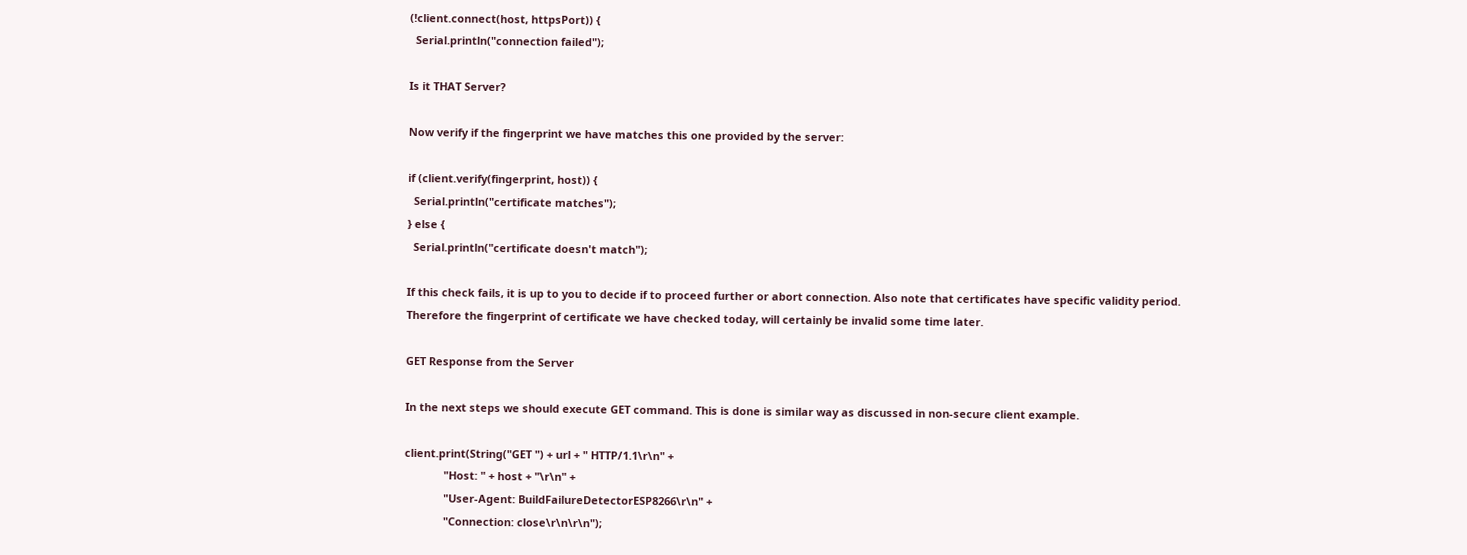(!client.connect(host, httpsPort)) {
  Serial.println("connection failed");

Is it THAT Server?

Now verify if the fingerprint we have matches this one provided by the server:

if (client.verify(fingerprint, host)) {
  Serial.println("certificate matches");
} else {
  Serial.println("certificate doesn't match");

If this check fails, it is up to you to decide if to proceed further or abort connection. Also note that certificates have specific validity period. Therefore the fingerprint of certificate we have checked today, will certainly be invalid some time later.

GET Response from the Server

In the next steps we should execute GET command. This is done is similar way as discussed in non-secure client example.

client.print(String("GET ") + url + " HTTP/1.1\r\n" +
             "Host: " + host + "\r\n" +
             "User-Agent: BuildFailureDetectorESP8266\r\n" +
             "Connection: close\r\n\r\n");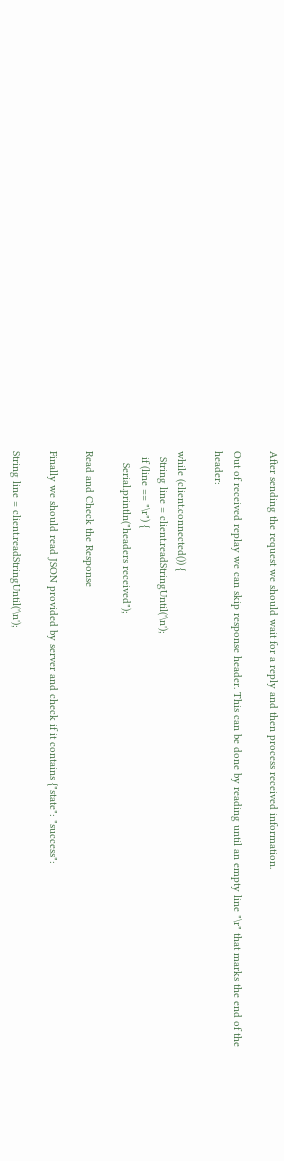After sending the request we should wait for a reply and then process received information.

Out of received replay we can skip response header. This can be done by reading until an empty line "\r" that marks the end of the header:

while (client.connected()) {
  String line = client.readStringUntil('\n');
  if (line == "\r") {
    Serial.println("headers received");

Read and Check the Response

Finally we should read JSON provided by server and check if it contains {"state": "success":

String line = client.readStringUntil('\n');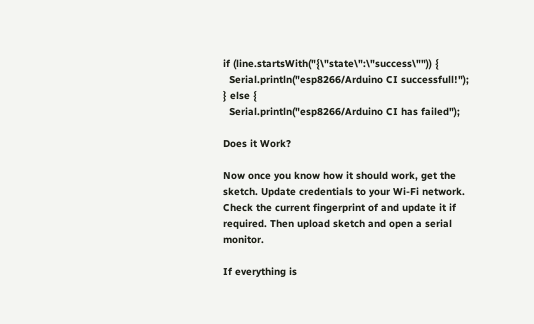if (line.startsWith("{\"state\":\"success\"")) {
  Serial.println("esp8266/Arduino CI successfull!");
} else {
  Serial.println("esp8266/Arduino CI has failed");

Does it Work?

Now once you know how it should work, get the sketch. Update credentials to your Wi-Fi network. Check the current fingerprint of and update it if required. Then upload sketch and open a serial monitor.

If everything is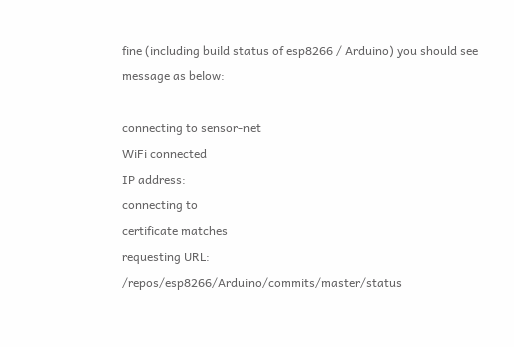fine (including build status of esp8266 / Arduino) you should see message as below:

connecting to sensor-net
WiFi connected
IP address:
connecting to
certificate matches
requesting URL: /repos/esp8266/Arduino/commits/master/status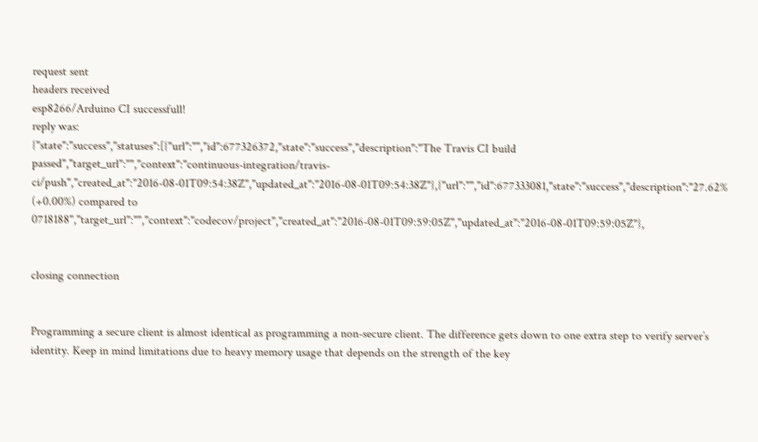request sent
headers received
esp8266/Arduino CI successfull!
reply was:
{"state":"success","statuses":[{"url":"","id":677326372,"state":"success","description":"The Travis CI build passed","target_url":"","context":"continuous-integration/travis-ci/push","created_at":"2016-08-01T09:54:38Z","updated_at":"2016-08-01T09:54:38Z"},{"url":"","id":677333081,"state":"success","description":"27.62% (+0.00%) compared to 0718188","target_url":"","context":"codecov/project","created_at":"2016-08-01T09:59:05Z","updated_at":"2016-08-01T09:59:05Z"},


closing connection


Programming a secure client is almost identical as programming a non-secure client. The difference gets down to one extra step to verify server’s identity. Keep in mind limitations due to heavy memory usage that depends on the strength of the key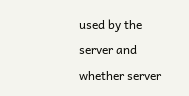used by the server and whether server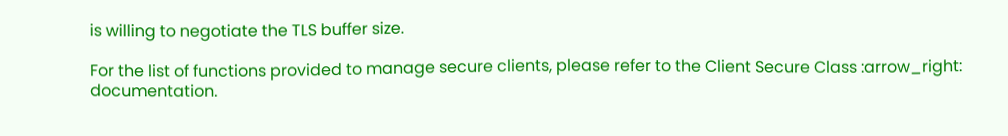is willing to negotiate the TLS buffer size.

For the list of functions provided to manage secure clients, please refer to the Client Secure Class :arrow_right: documentation.